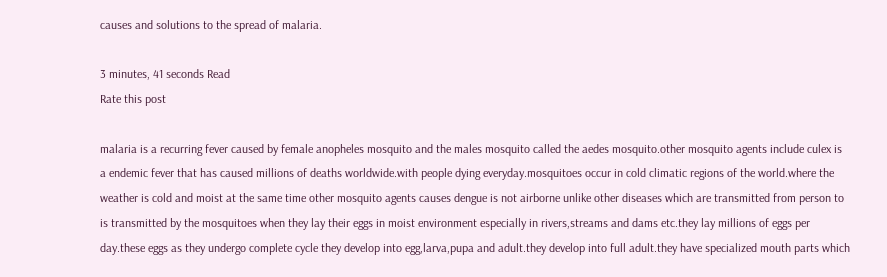causes and solutions to the spread of malaria.

3 minutes, 41 seconds Read
Rate this post

malaria is a recurring fever caused by female anopheles mosquito and the males mosquito called the aedes mosquito.other mosquito agents include culex is a endemic fever that has caused millions of deaths worldwide.with people dying everyday.mosquitoes occur in cold climatic regions of the world.where the weather is cold and moist at the same time other mosquito agents causes dengue is not airborne unlike other diseases which are transmitted from person to is transmitted by the mosquitoes when they lay their eggs in moist environment especially in rivers,streams and dams etc.they lay millions of eggs per day.these eggs as they undergo complete cycle they develop into egg,larva,pupa and adult.they develop into full adult.they have specialized mouth parts which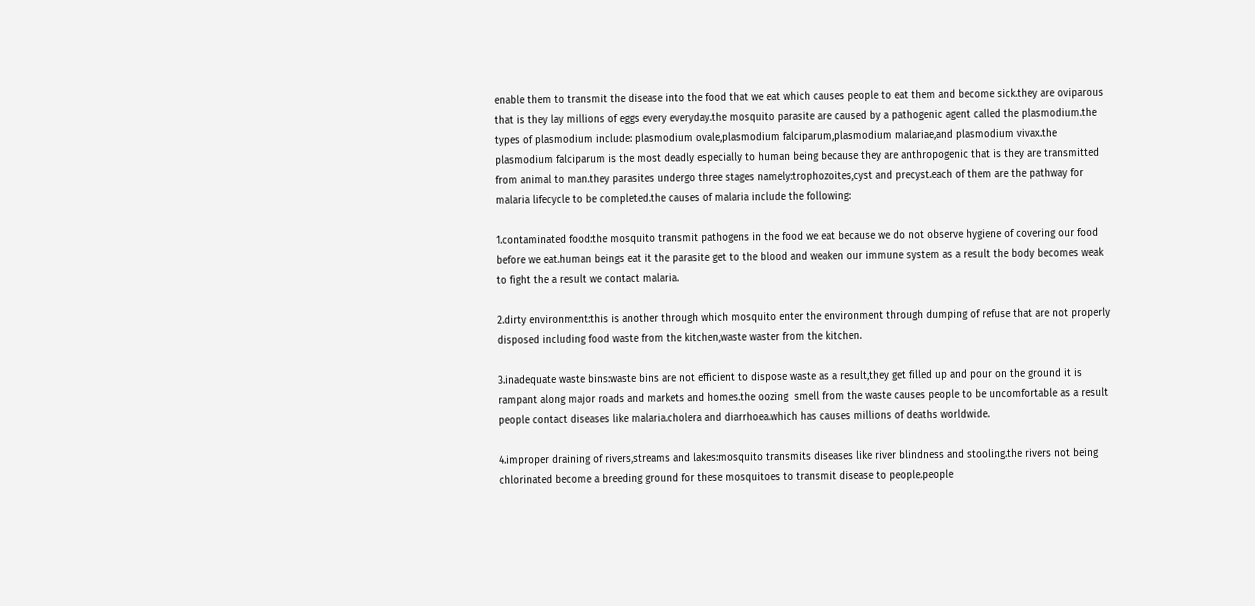enable them to transmit the disease into the food that we eat which causes people to eat them and become sick.they are oviparous that is they lay millions of eggs every everyday.the mosquito parasite are caused by a pathogenic agent called the plasmodium.the types of plasmodium include: plasmodium ovale,plasmodium falciparum,plasmodium malariae,and plasmodium vivax.the plasmodium falciparum is the most deadly especially to human being because they are anthropogenic that is they are transmitted from animal to man.they parasites undergo three stages namely:trophozoites,cyst and precyst.each of them are the pathway for malaria lifecycle to be completed.the causes of malaria include the following:

1.contaminated food:the mosquito transmit pathogens in the food we eat because we do not observe hygiene of covering our food before we eat.human beings eat it the parasite get to the blood and weaken our immune system as a result the body becomes weak to fight the a result we contact malaria.

2.dirty environment:this is another through which mosquito enter the environment through dumping of refuse that are not properly disposed including food waste from the kitchen,waste waster from the kitchen.

3.inadequate waste bins:waste bins are not efficient to dispose waste as a result,they get filled up and pour on the ground it is rampant along major roads and markets and homes.the oozing  smell from the waste causes people to be uncomfortable as a result people contact diseases like malaria.cholera and diarrhoea.which has causes millions of deaths worldwide.

4.improper draining of rivers,streams and lakes:mosquito transmits diseases like river blindness and stooling.the rivers not being chlorinated become a breeding ground for these mosquitoes to transmit disease to people.people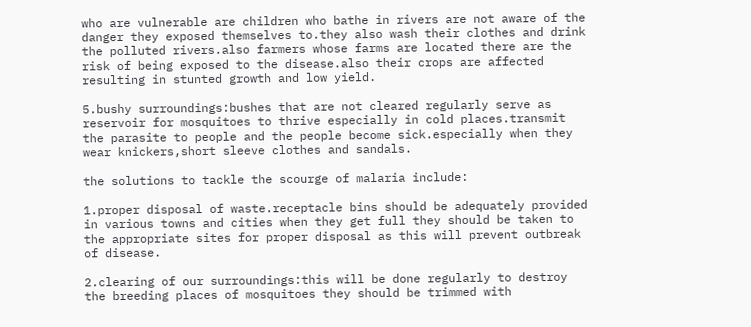who are vulnerable are children who bathe in rivers are not aware of the danger they exposed themselves to.they also wash their clothes and drink the polluted rivers.also farmers whose farms are located there are the risk of being exposed to the disease.also their crops are affected resulting in stunted growth and low yield.

5.bushy surroundings:bushes that are not cleared regularly serve as reservoir for mosquitoes to thrive especially in cold places.transmit the parasite to people and the people become sick.especially when they wear knickers,short sleeve clothes and sandals.

the solutions to tackle the scourge of malaria include:

1.proper disposal of waste.receptacle bins should be adequately provided in various towns and cities when they get full they should be taken to the appropriate sites for proper disposal as this will prevent outbreak of disease.

2.clearing of our surroundings:this will be done regularly to destroy  the breeding places of mosquitoes they should be trimmed with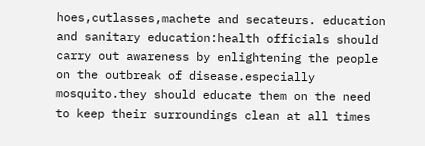hoes,cutlasses,machete and secateurs. education and sanitary education:health officials should carry out awareness by enlightening the people on the outbreak of disease.especially mosquito.they should educate them on the need to keep their surroundings clean at all times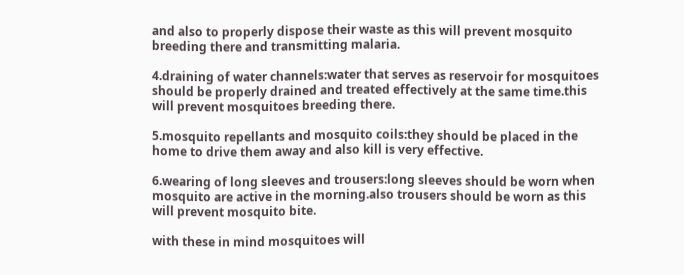and also to properly dispose their waste as this will prevent mosquito breeding there and transmitting malaria.

4.draining of water channels:water that serves as reservoir for mosquitoes should be properly drained and treated effectively at the same time.this will prevent mosquitoes breeding there.

5.mosquito repellants and mosquito coils:they should be placed in the home to drive them away and also kill is very effective.

6.wearing of long sleeves and trousers:long sleeves should be worn when mosquito are active in the morning.also trousers should be worn as this will prevent mosquito bite.

with these in mind mosquitoes will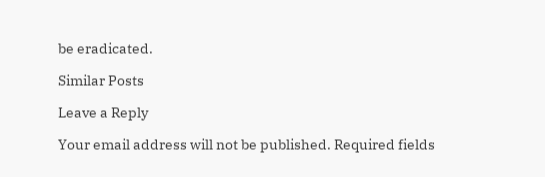be eradicated.

Similar Posts

Leave a Reply

Your email address will not be published. Required fields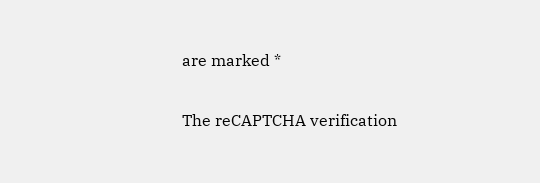are marked *

The reCAPTCHA verification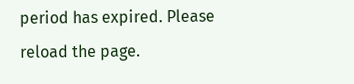period has expired. Please reload the page.